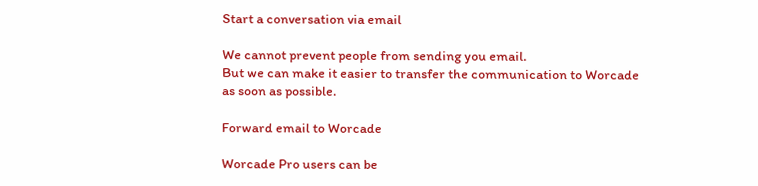Start a conversation via email

We cannot prevent people from sending you email.
But we can make it easier to transfer the communication to Worcade as soon as possible.

Forward email to Worcade

Worcade Pro users can be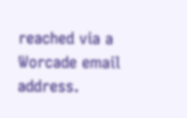reached via a Worcade email address.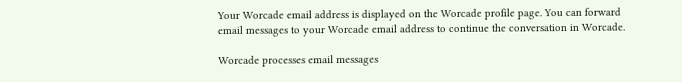Your Worcade email address is displayed on the Worcade profile page. You can forward email messages to your Worcade email address to continue the conversation in Worcade.

Worcade processes email messages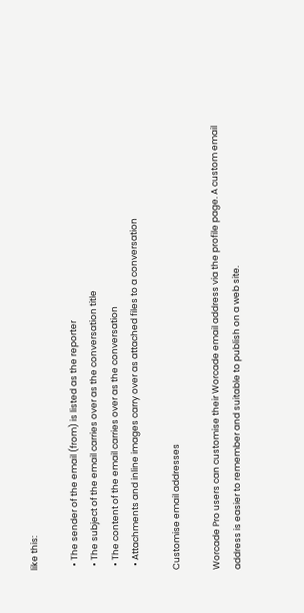like this:

  • The sender of the email (from) is listed as the reporter
  • The subject of the email carries over as the conversation title
  • The content of the email carries over as the conversation
  • Attachments and inline images carry over as attached files to a conversation

Customise email addresses

Worcade Pro users can customise their Worcade email address via the profile page. A custom email address is easier to remember and suitable to publish on a web site.